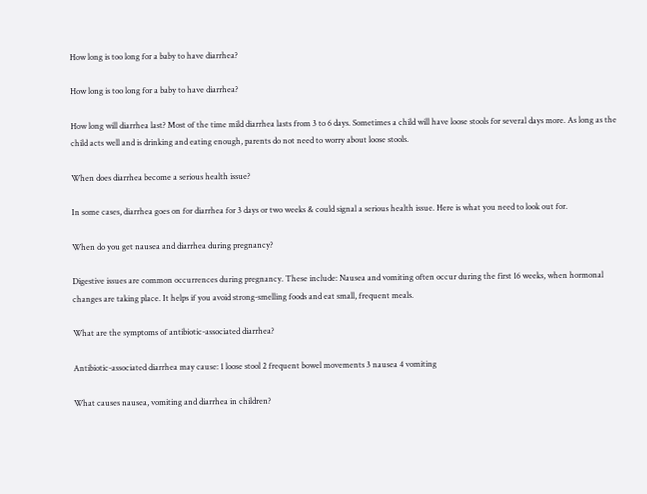How long is too long for a baby to have diarrhea?

How long is too long for a baby to have diarrhea?

How long will diarrhea last? Most of the time mild diarrhea lasts from 3 to 6 days. Sometimes a child will have loose stools for several days more. As long as the child acts well and is drinking and eating enough, parents do not need to worry about loose stools.

When does diarrhea become a serious health issue?

In some cases, diarrhea goes on for diarrhea for 3 days or two weeks & could signal a serious health issue. Here is what you need to look out for.

When do you get nausea and diarrhea during pregnancy?

Digestive issues are common occurrences during pregnancy. These include: Nausea and vomiting often occur during the first 16 weeks, when hormonal changes are taking place. It helps if you avoid strong-smelling foods and eat small, frequent meals.

What are the symptoms of antibiotic-associated diarrhea?

Antibiotic-associated diarrhea may cause: 1 loose stool 2 frequent bowel movements 3 nausea 4 vomiting

What causes nausea, vomiting and diarrhea in children?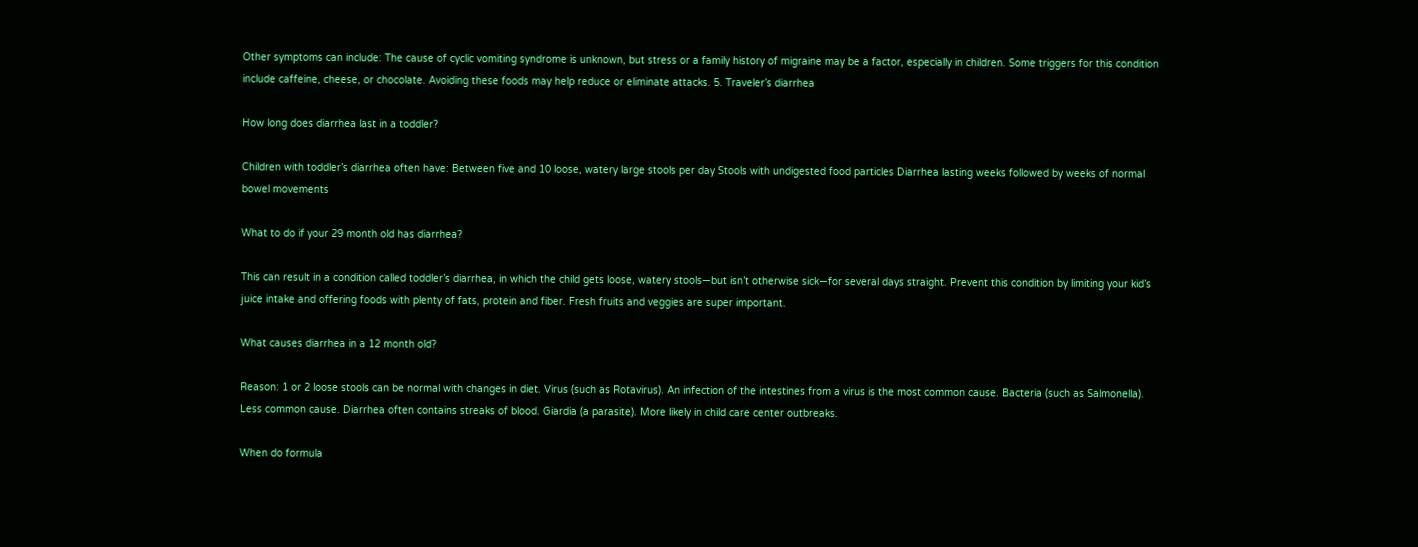Other symptoms can include: The cause of cyclic vomiting syndrome is unknown, but stress or a family history of migraine may be a factor, especially in children. Some triggers for this condition include caffeine, cheese, or chocolate. Avoiding these foods may help reduce or eliminate attacks. 5. Traveler’s diarrhea

How long does diarrhea last in a toddler?

Children with toddler’s diarrhea often have: Between five and 10 loose, watery large stools per day Stools with undigested food particles Diarrhea lasting weeks followed by weeks of normal bowel movements

What to do if your 29 month old has diarrhea?

This can result in a condition called toddler’s diarrhea, in which the child gets loose, watery stools—but isn’t otherwise sick—for several days straight. Prevent this condition by limiting your kid’s juice intake and offering foods with plenty of fats, protein and fiber. Fresh fruits and veggies are super important.

What causes diarrhea in a 12 month old?

Reason: 1 or 2 loose stools can be normal with changes in diet. Virus (such as Rotavirus). An infection of the intestines from a virus is the most common cause. Bacteria (such as Salmonella). Less common cause. Diarrhea often contains streaks of blood. Giardia (a parasite). More likely in child care center outbreaks.

When do formula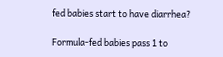fed babies start to have diarrhea?

Formula-fed babies pass 1 to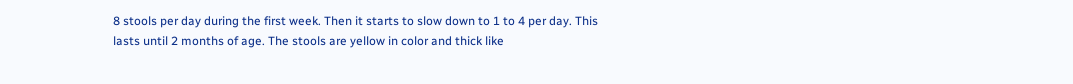8 stools per day during the first week. Then it starts to slow down to 1 to 4 per day. This lasts until 2 months of age. The stools are yellow in color and thick like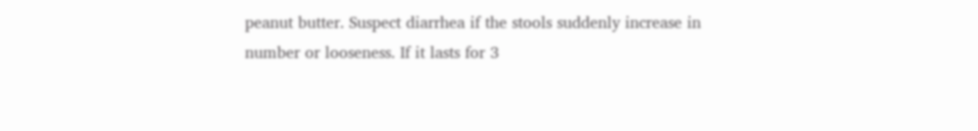peanut butter. Suspect diarrhea if the stools suddenly increase in number or looseness. If it lasts for 3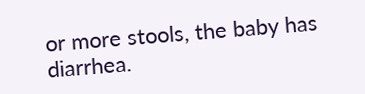or more stools, the baby has diarrhea.